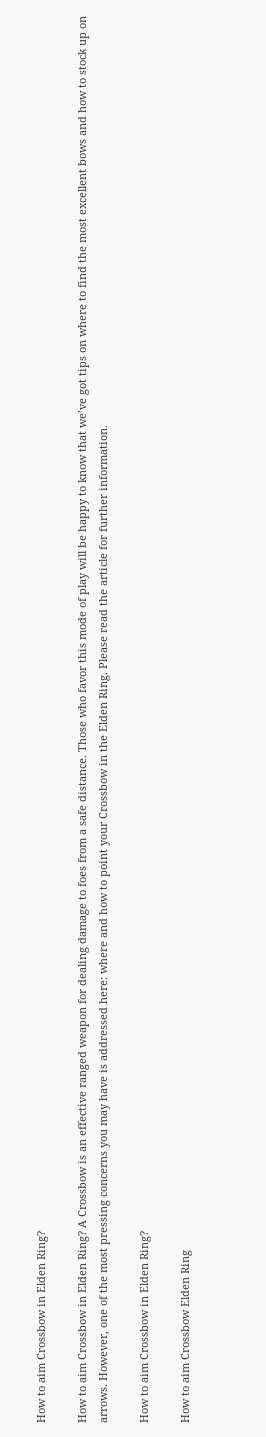How to aim Crossbow in Elden Ring?

How to aim Crossbow in Elden Ring? A Crossbow is an effective ranged weapon for dealing damage to foes from a safe distance. Those who favor this mode of play will be happy to know that we’ve got tips on where to find the most excellent bows and how to stock up on arrows. However, one of the most pressing concerns you may have is addressed here: where and how to point your Crossbow in the Elden Ring. Please read the article for further information.

How to aim Crossbow in Elden Ring?

How to aim Crossbow Elden Ring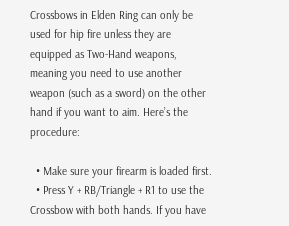Crossbows in Elden Ring can only be used for hip fire unless they are equipped as Two-Hand weapons, meaning you need to use another weapon (such as a sword) on the other hand if you want to aim. Here’s the procedure:

  • Make sure your firearm is loaded first.
  • Press Y + RB/Triangle + R1 to use the Crossbow with both hands. If you have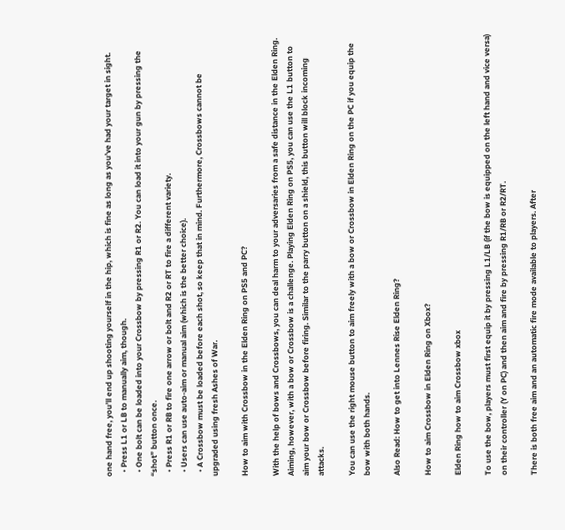one hand free, you’ll end up shooting yourself in the hip, which is fine as long as you’ve had your target in sight.
  • Press L1 or LB to manually aim, though.
  • One bolt can be loaded into your Crossbow by pressing R1 or R2. You can load it into your gun by pressing the “shot” button once.
  • Press R1 or RB to fire one arrow or bolt and R2 or RT to fire a different variety.
  • Users can use auto-aim or manual aim (which is the better choice).
  • A Crossbow must be loaded before each shot, so keep that in mind. Furthermore, Crossbows cannot be upgraded using fresh Ashes of War.

How to aim with Crossbow in the Elden Ring on PS5 and PC?

With the help of bows and Crossbows, you can deal harm to your adversaries from a safe distance in the Elden Ring. Aiming, however, with a bow or Crossbow is a challenge. Playing Elden Ring on PS5, you can use the L1 button to aim your bow or Crossbow before firing. Similar to the parry button on a shield, this button will block incoming attacks.

You can use the right mouse button to aim freely with a bow or Crossbow in Elden Ring on the PC if you equip the bow with both hands.

Also Read: How to get into Lennes Rise Elden Ring?

How to aim Crossbow in Elden Ring on Xbox?

Elden Ring how to aim Crossbow xbox

To use the bow, players must first equip it by pressing L1/LB (if the bow is equipped on the left hand and vice versa) on their controller (Y on PC) and then aim and fire by pressing R1/RB or R2/RT.

There is both free aim and an automatic fire mode available to players. After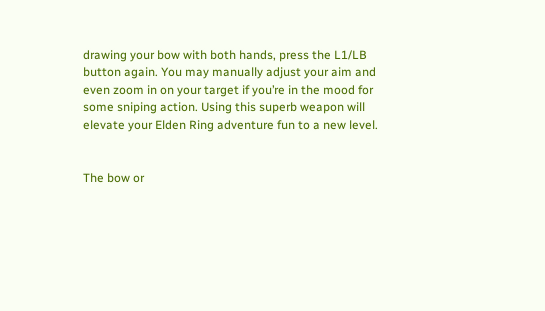drawing your bow with both hands, press the L1/LB button again. You may manually adjust your aim and even zoom in on your target if you’re in the mood for some sniping action. Using this superb weapon will elevate your Elden Ring adventure fun to a new level.


The bow or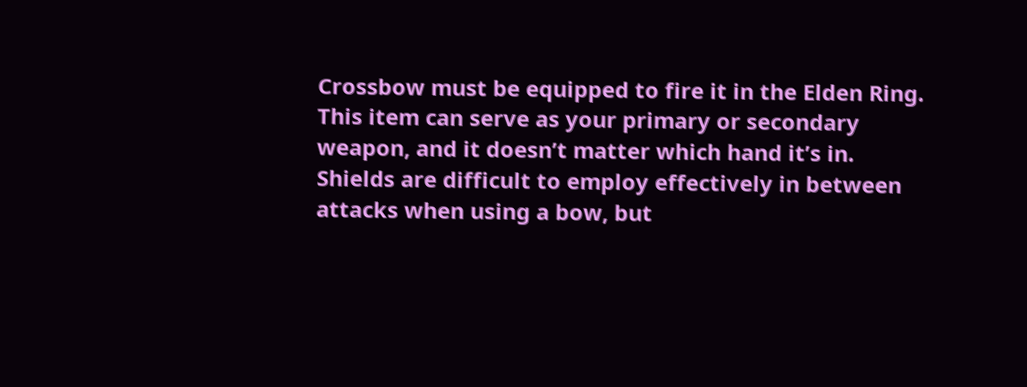Crossbow must be equipped to fire it in the Elden Ring. This item can serve as your primary or secondary weapon, and it doesn’t matter which hand it’s in. Shields are difficult to employ effectively in between attacks when using a bow, but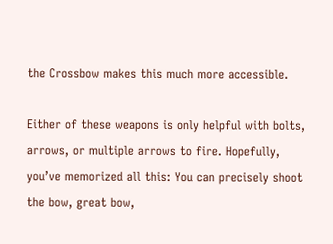the Crossbow makes this much more accessible.

Either of these weapons is only helpful with bolts, arrows, or multiple arrows to fire. Hopefully, you’ve memorized all this: You can precisely shoot the bow, great bow,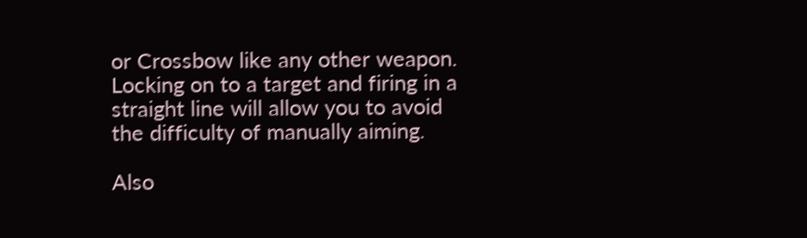or Crossbow like any other weapon. Locking on to a target and firing in a straight line will allow you to avoid the difficulty of manually aiming.

Also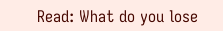Read: What do you lose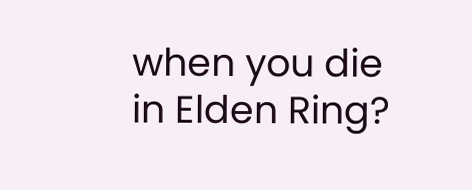when you die in Elden Ring?